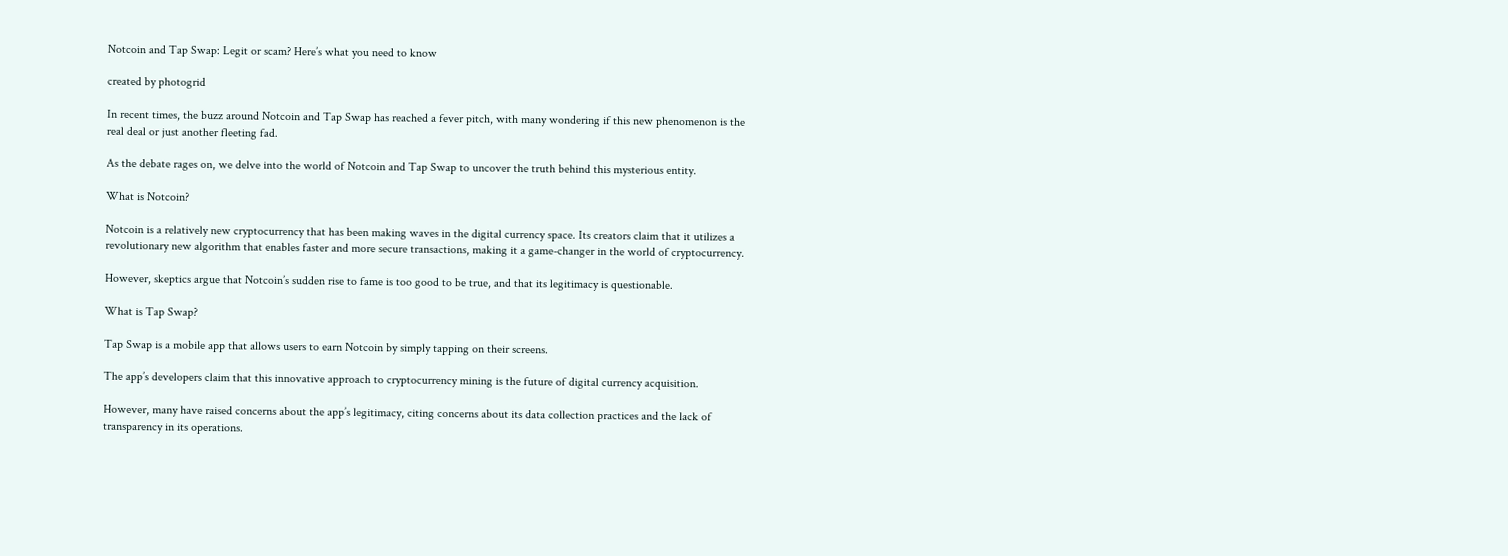Notcoin and Tap Swap: Legit or scam? Here’s what you need to know

created by photogrid

In recent times, the buzz around Notcoin and Tap Swap has reached a fever pitch, with many wondering if this new phenomenon is the real deal or just another fleeting fad.

As the debate rages on, we delve into the world of Notcoin and Tap Swap to uncover the truth behind this mysterious entity.

What is Notcoin?

Notcoin is a relatively new cryptocurrency that has been making waves in the digital currency space. Its creators claim that it utilizes a revolutionary new algorithm that enables faster and more secure transactions, making it a game-changer in the world of cryptocurrency.

However, skeptics argue that Notcoin’s sudden rise to fame is too good to be true, and that its legitimacy is questionable.

What is Tap Swap?

Tap Swap is a mobile app that allows users to earn Notcoin by simply tapping on their screens.

The app’s developers claim that this innovative approach to cryptocurrency mining is the future of digital currency acquisition.

However, many have raised concerns about the app’s legitimacy, citing concerns about its data collection practices and the lack of transparency in its operations.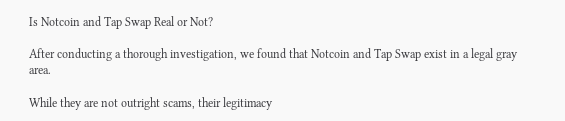Is Notcoin and Tap Swap Real or Not?

After conducting a thorough investigation, we found that Notcoin and Tap Swap exist in a legal gray area.

While they are not outright scams, their legitimacy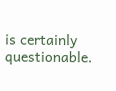is certainly questionable.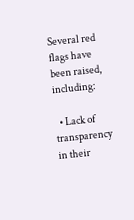Several red flags have been raised, including:

  • Lack of transparency in their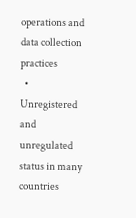operations and data collection practices
  • Unregistered and unregulated status in many countries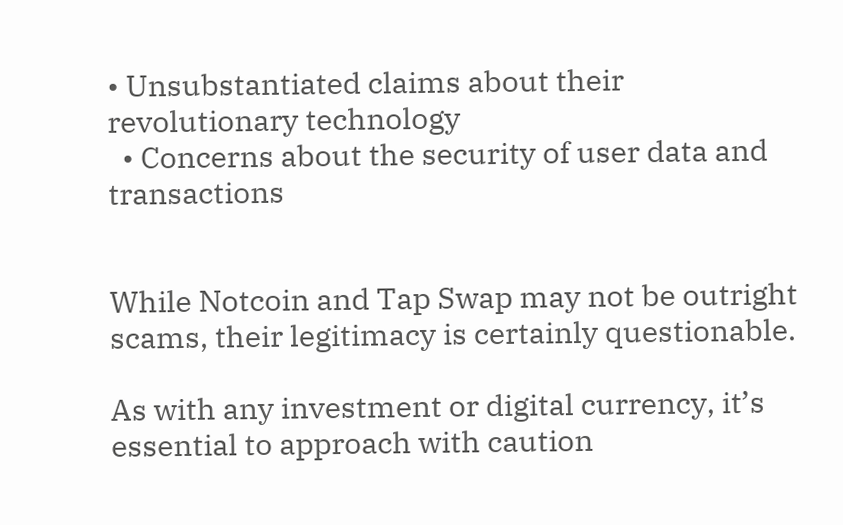• Unsubstantiated claims about their revolutionary technology
  • Concerns about the security of user data and transactions


While Notcoin and Tap Swap may not be outright scams, their legitimacy is certainly questionable.

As with any investment or digital currency, it’s essential to approach with caution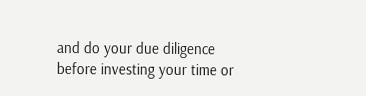and do your due diligence before investing your time or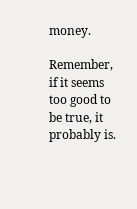money.

Remember, if it seems too good to be true, it probably is.